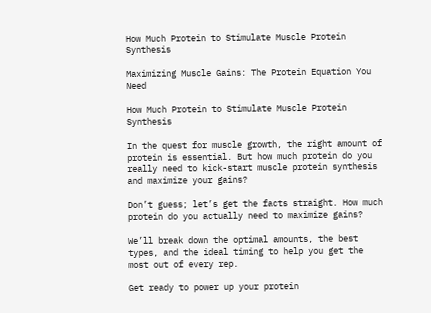How Much Protein to Stimulate Muscle Protein Synthesis

Maximizing Muscle Gains: The Protein Equation You Need

How Much Protein to Stimulate Muscle Protein Synthesis

In the quest for muscle growth, the right amount of protein is essential. But how much protein do you really need to kick-start muscle protein synthesis and maximize your gains?

Don’t guess; let’s get the facts straight. How much protein do you actually need to maximize gains?

We’ll break down the optimal amounts, the best types, and the ideal timing to help you get the most out of every rep.

Get ready to power up your protein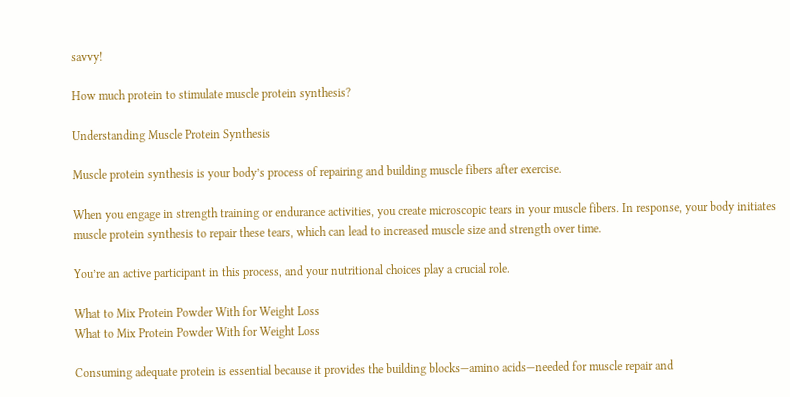savvy!

How much protein to stimulate muscle protein synthesis?

Understanding Muscle Protein Synthesis

Muscle protein synthesis is your body’s process of repairing and building muscle fibers after exercise.

When you engage in strength training or endurance activities, you create microscopic tears in your muscle fibers. In response, your body initiates muscle protein synthesis to repair these tears, which can lead to increased muscle size and strength over time.

You’re an active participant in this process, and your nutritional choices play a crucial role.

What to Mix Protein Powder With for Weight Loss
What to Mix Protein Powder With for Weight Loss

Consuming adequate protein is essential because it provides the building blocks—amino acids—needed for muscle repair and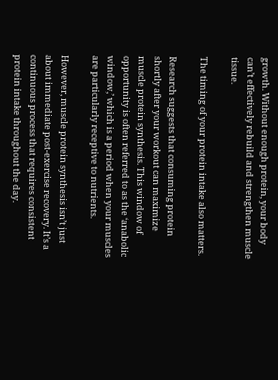growth. Without enough protein, your body can’t effectively rebuild and strengthen muscle tissue.

The timing of your protein intake also matters.

Research suggests that consuming protein shortly after your workout can maximize muscle protein synthesis. This window of opportunity is often referred to as the ‘anabolic window,’ which is a period when your muscles are particularly receptive to nutrients.

However, muscle protein synthesis isn’t just about immediate post-exercise recovery. It’s a continuous process that requires consistent protein intake throughout the day.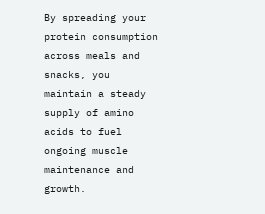By spreading your protein consumption across meals and snacks, you maintain a steady supply of amino acids to fuel ongoing muscle maintenance and growth.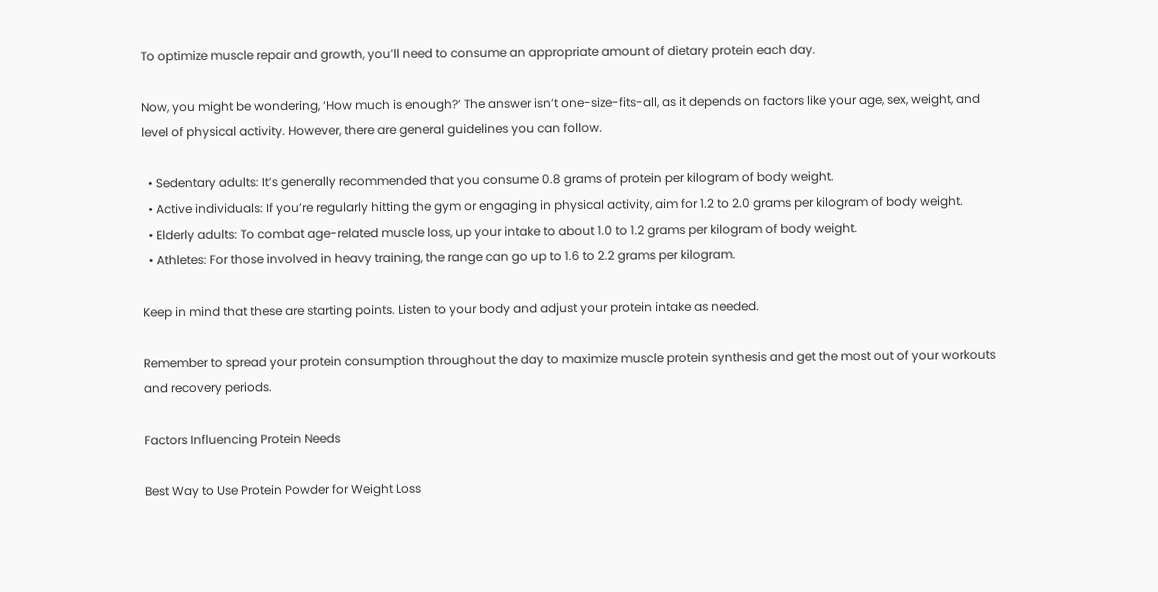To optimize muscle repair and growth, you’ll need to consume an appropriate amount of dietary protein each day.

Now, you might be wondering, ‘How much is enough?’ The answer isn’t one-size-fits-all, as it depends on factors like your age, sex, weight, and level of physical activity. However, there are general guidelines you can follow.

  • Sedentary adults: It’s generally recommended that you consume 0.8 grams of protein per kilogram of body weight.
  • Active individuals: If you’re regularly hitting the gym or engaging in physical activity, aim for 1.2 to 2.0 grams per kilogram of body weight.
  • Elderly adults: To combat age-related muscle loss, up your intake to about 1.0 to 1.2 grams per kilogram of body weight.
  • Athletes: For those involved in heavy training, the range can go up to 1.6 to 2.2 grams per kilogram.

Keep in mind that these are starting points. Listen to your body and adjust your protein intake as needed.

Remember to spread your protein consumption throughout the day to maximize muscle protein synthesis and get the most out of your workouts and recovery periods.

Factors Influencing Protein Needs

Best Way to Use Protein Powder for Weight Loss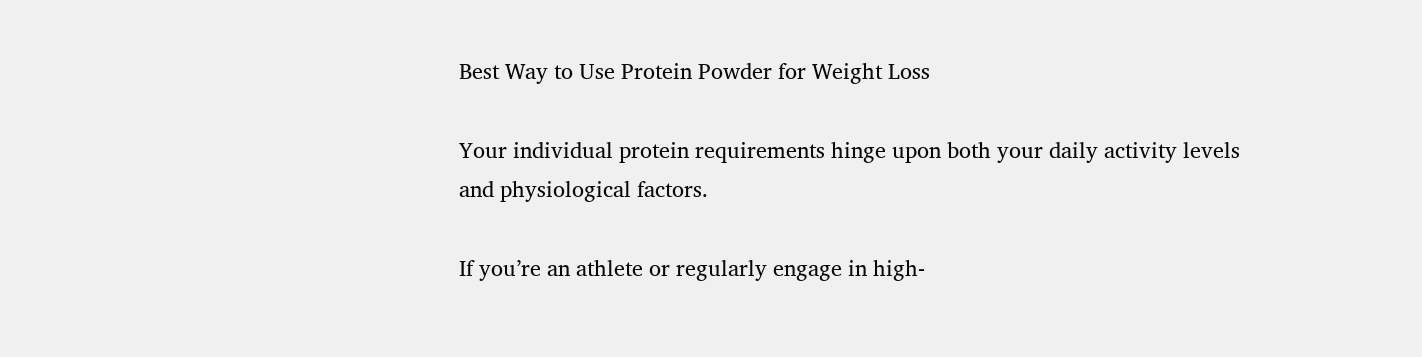Best Way to Use Protein Powder for Weight Loss

Your individual protein requirements hinge upon both your daily activity levels and physiological factors.

If you’re an athlete or regularly engage in high-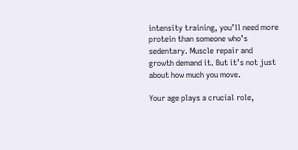intensity training, you’ll need more protein than someone who’s sedentary. Muscle repair and growth demand it. But it’s not just about how much you move.

Your age plays a crucial role,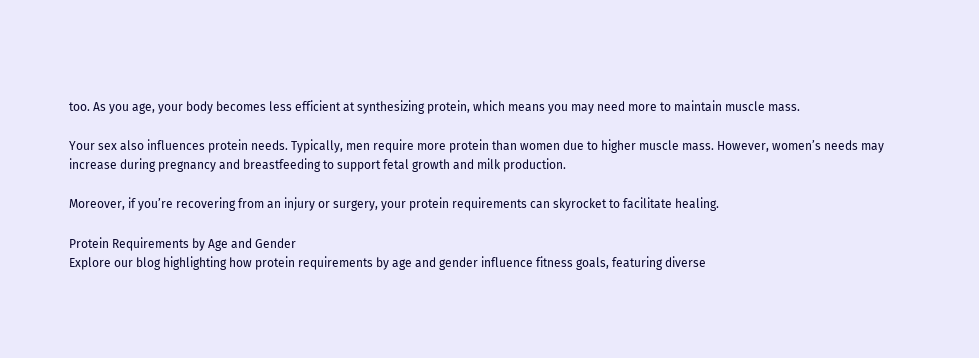too. As you age, your body becomes less efficient at synthesizing protein, which means you may need more to maintain muscle mass.

Your sex also influences protein needs. Typically, men require more protein than women due to higher muscle mass. However, women’s needs may increase during pregnancy and breastfeeding to support fetal growth and milk production.

Moreover, if you’re recovering from an injury or surgery, your protein requirements can skyrocket to facilitate healing.

Protein Requirements by Age and Gender
Explore our blog highlighting how protein requirements by age and gender influence fitness goals, featuring diverse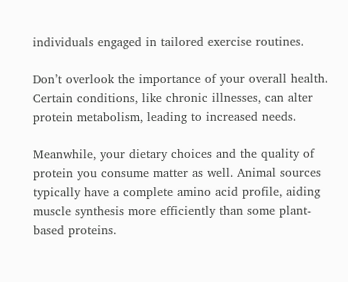individuals engaged in tailored exercise routines.

Don’t overlook the importance of your overall health. Certain conditions, like chronic illnesses, can alter protein metabolism, leading to increased needs.

Meanwhile, your dietary choices and the quality of protein you consume matter as well. Animal sources typically have a complete amino acid profile, aiding muscle synthesis more efficiently than some plant-based proteins.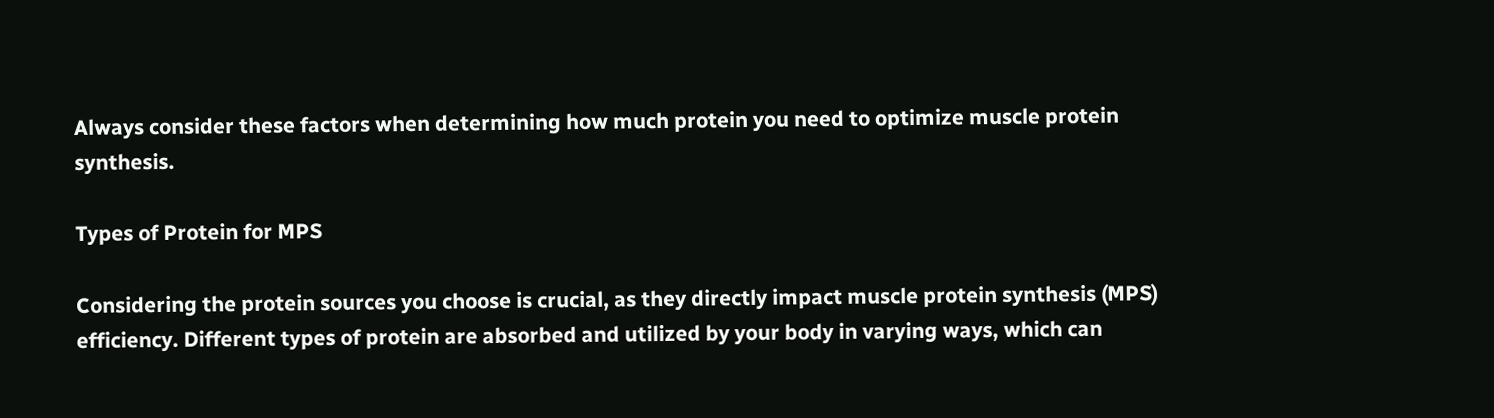Always consider these factors when determining how much protein you need to optimize muscle protein synthesis.

Types of Protein for MPS

Considering the protein sources you choose is crucial, as they directly impact muscle protein synthesis (MPS) efficiency. Different types of protein are absorbed and utilized by your body in varying ways, which can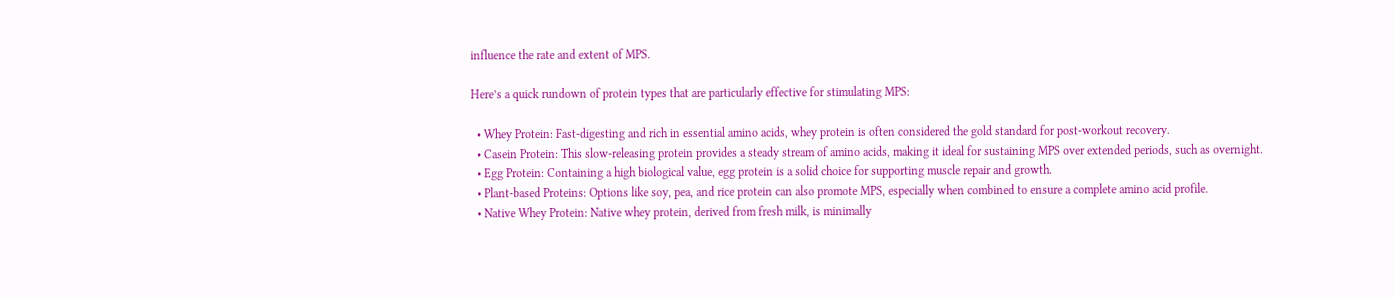influence the rate and extent of MPS.

Here’s a quick rundown of protein types that are particularly effective for stimulating MPS:

  • Whey Protein: Fast-digesting and rich in essential amino acids, whey protein is often considered the gold standard for post-workout recovery.
  • Casein Protein: This slow-releasing protein provides a steady stream of amino acids, making it ideal for sustaining MPS over extended periods, such as overnight.
  • Egg Protein: Containing a high biological value, egg protein is a solid choice for supporting muscle repair and growth.
  • Plant-based Proteins: Options like soy, pea, and rice protein can also promote MPS, especially when combined to ensure a complete amino acid profile.
  • Native Whey Protein: Native whey protein, derived from fresh milk, is minimally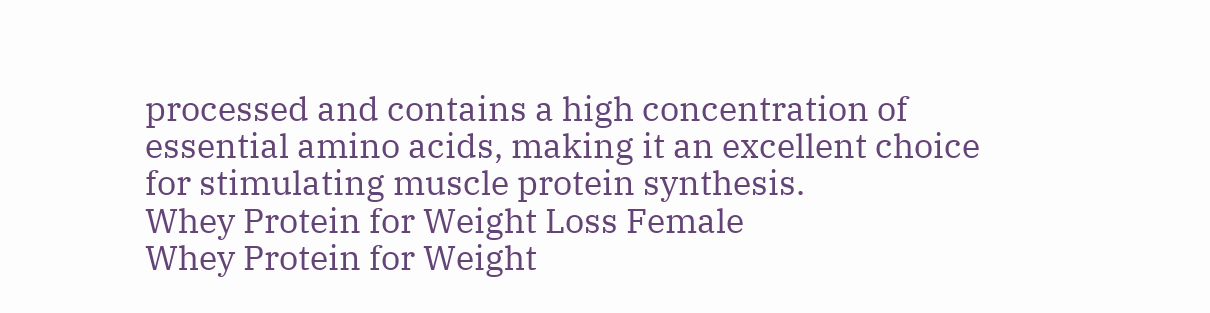processed and contains a high concentration of essential amino acids, making it an excellent choice for stimulating muscle protein synthesis.
Whey Protein for Weight Loss Female
Whey Protein for Weight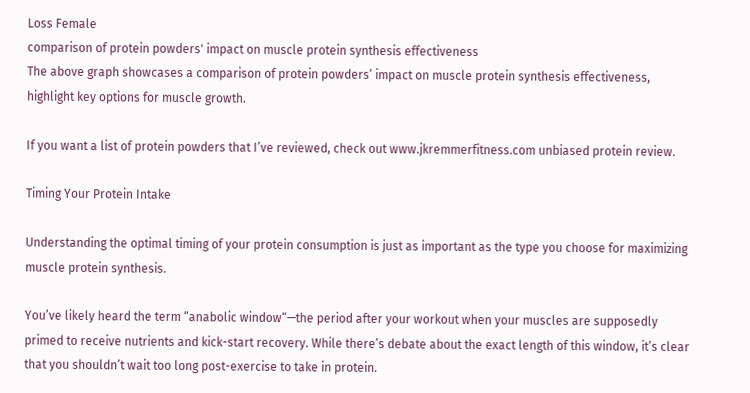Loss Female
comparison of protein powders' impact on muscle protein synthesis effectiveness
The above graph showcases a comparison of protein powders’ impact on muscle protein synthesis effectiveness, highlight key options for muscle growth.

If you want a list of protein powders that I’ve reviewed, check out www.jkremmerfitness.com unbiased protein review.

Timing Your Protein Intake

Understanding the optimal timing of your protein consumption is just as important as the type you choose for maximizing muscle protein synthesis.

You’ve likely heard the term “anabolic window“—the period after your workout when your muscles are supposedly primed to receive nutrients and kick-start recovery. While there’s debate about the exact length of this window, it’s clear that you shouldn’t wait too long post-exercise to take in protein.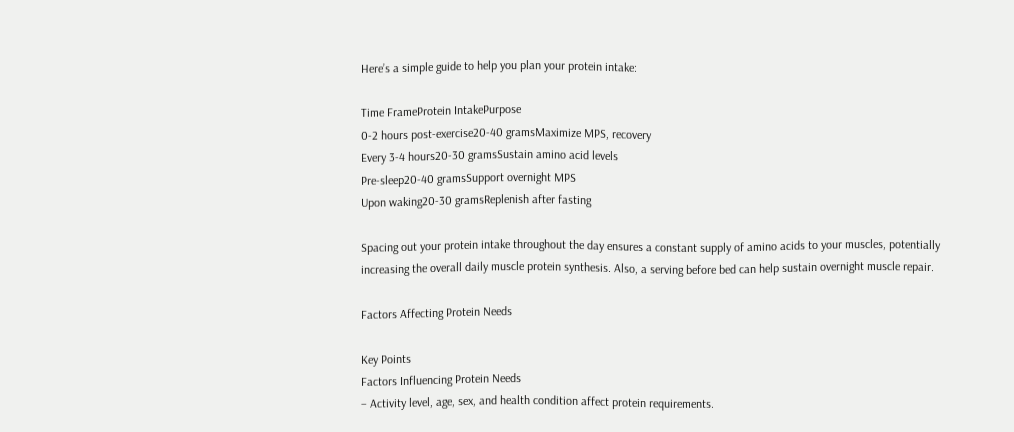Here’s a simple guide to help you plan your protein intake:

Time FrameProtein IntakePurpose
0-2 hours post-exercise20-40 gramsMaximize MPS, recovery
Every 3-4 hours20-30 gramsSustain amino acid levels
Pre-sleep20-40 gramsSupport overnight MPS
Upon waking20-30 gramsReplenish after fasting

Spacing out your protein intake throughout the day ensures a constant supply of amino acids to your muscles, potentially increasing the overall daily muscle protein synthesis. Also, a serving before bed can help sustain overnight muscle repair.

Factors Affecting Protein Needs

Key Points
Factors Influencing Protein Needs
– Activity level, age, sex, and health condition affect protein requirements.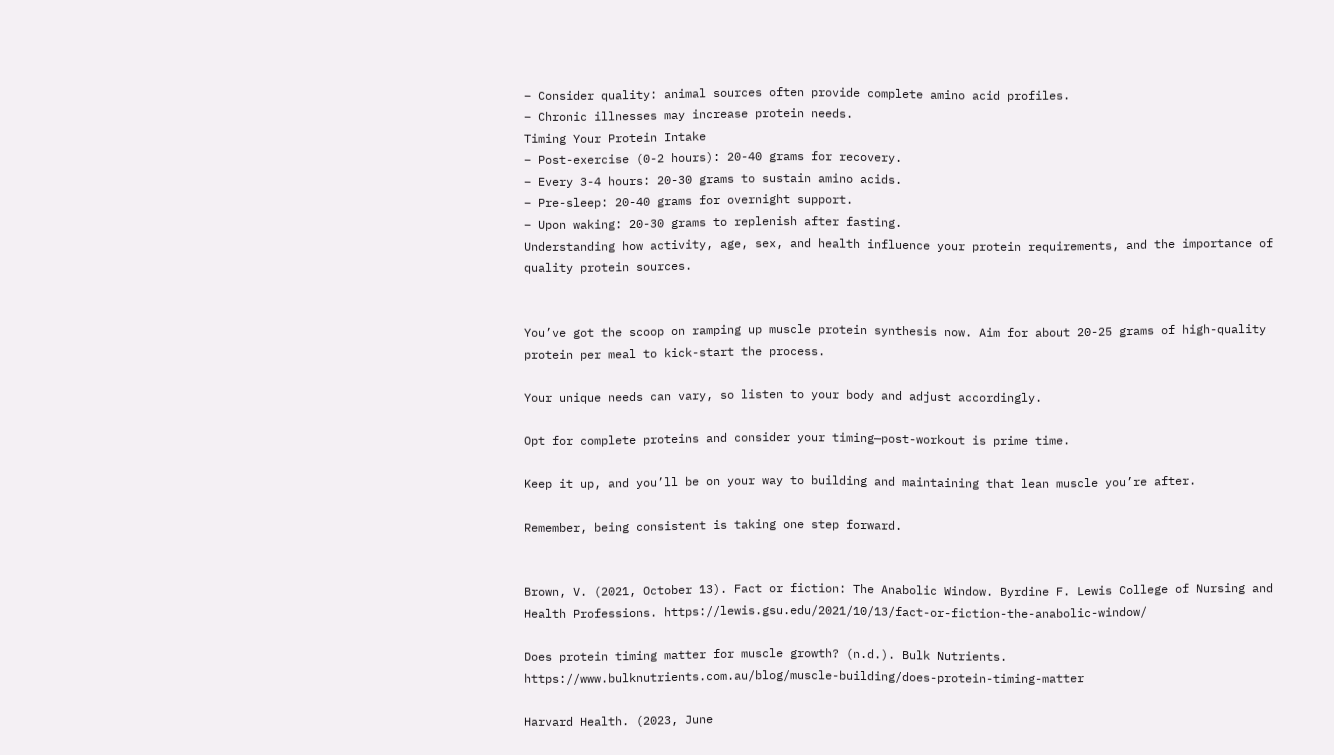– Consider quality: animal sources often provide complete amino acid profiles.
– Chronic illnesses may increase protein needs.
Timing Your Protein Intake
– Post-exercise (0-2 hours): 20-40 grams for recovery.
– Every 3-4 hours: 20-30 grams to sustain amino acids.
– Pre-sleep: 20-40 grams for overnight support.
– Upon waking: 20-30 grams to replenish after fasting.
Understanding how activity, age, sex, and health influence your protein requirements, and the importance of quality protein sources.


You’ve got the scoop on ramping up muscle protein synthesis now. Aim for about 20-25 grams of high-quality protein per meal to kick-start the process.

Your unique needs can vary, so listen to your body and adjust accordingly.

Opt for complete proteins and consider your timing—post-workout is prime time.

Keep it up, and you’ll be on your way to building and maintaining that lean muscle you’re after.

Remember, being consistent is taking one step forward.


Brown, V. (2021, October 13). Fact or fiction: The Anabolic Window. Byrdine F. Lewis College of Nursing and Health Professions. https://lewis.gsu.edu/2021/10/13/fact-or-fiction-the-anabolic-window/

Does protein timing matter for muscle growth? (n.d.). Bulk Nutrients. https://www.bulknutrients.com.au/blog/muscle-building/does-protein-timing-matter

Harvard Health. (2023, June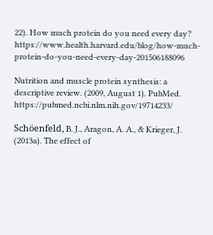22). How much protein do you need every day? https://www.health.harvard.edu/blog/how-much-protein-do-you-need-every-day-201506188096

Nutrition and muscle protein synthesis: a descriptive review. (2009, August 1). PubMed. https://pubmed.ncbi.nlm.nih.gov/19714233/

Schöenfeld, B. J., Aragon, A. A., & Krieger, J. (2013a). The effect of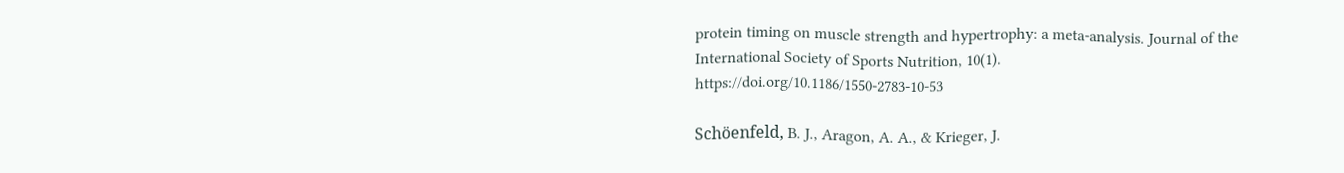protein timing on muscle strength and hypertrophy: a meta-analysis. Journal of the International Society of Sports Nutrition, 10(1). https://doi.org/10.1186/1550-2783-10-53

Schöenfeld, B. J., Aragon, A. A., & Krieger, J.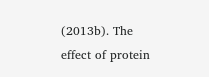(2013b). The effect of protein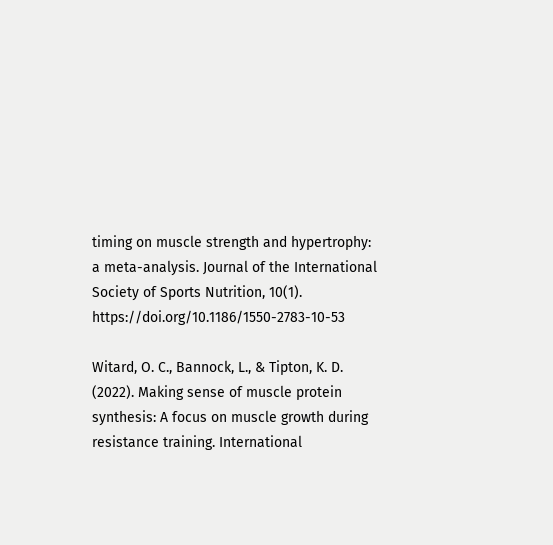timing on muscle strength and hypertrophy: a meta-analysis. Journal of the International Society of Sports Nutrition, 10(1). https://doi.org/10.1186/1550-2783-10-53

Witard, O. C., Bannock, L., & Tipton, K. D. (2022). Making sense of muscle protein synthesis: A focus on muscle growth during resistance training. International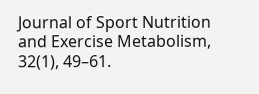Journal of Sport Nutrition and Exercise Metabolism, 32(1), 49–61.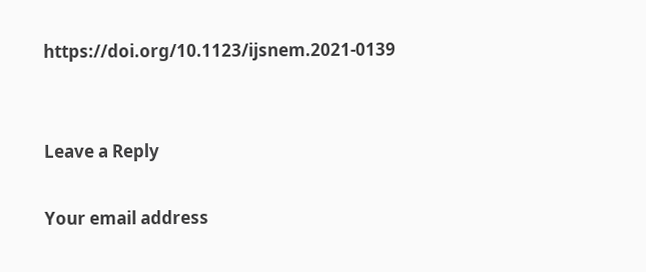https://doi.org/10.1123/ijsnem.2021-0139


Leave a Reply

Your email address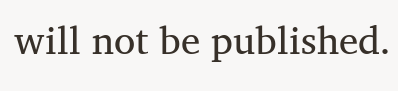will not be published.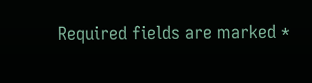Required fields are marked *